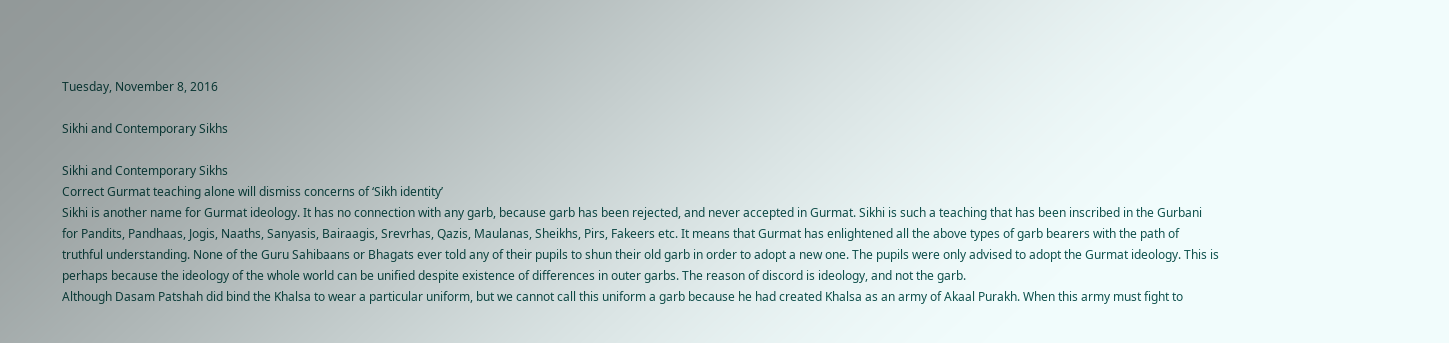Tuesday, November 8, 2016

Sikhi and Contemporary Sikhs

Sikhi and Contemporary Sikhs
Correct Gurmat teaching alone will dismiss concerns of ‘Sikh identity’
Sikhi is another name for Gurmat ideology. It has no connection with any garb, because garb has been rejected, and never accepted in Gurmat. Sikhi is such a teaching that has been inscribed in the Gurbani for Pandits, Pandhaas, Jogis, Naaths, Sanyasis, Bairaagis, Srevrhas, Qazis, Maulanas, Sheikhs, Pirs, Fakeers etc. It means that Gurmat has enlightened all the above types of garb bearers with the path of truthful understanding. None of the Guru Sahibaans or Bhagats ever told any of their pupils to shun their old garb in order to adopt a new one. The pupils were only advised to adopt the Gurmat ideology. This is perhaps because the ideology of the whole world can be unified despite existence of differences in outer garbs. The reason of discord is ideology, and not the garb.
Although Dasam Patshah did bind the Khalsa to wear a particular uniform, but we cannot call this uniform a garb because he had created Khalsa as an army of Akaal Purakh. When this army must fight to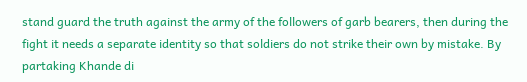stand guard the truth against the army of the followers of garb bearers, then during the fight it needs a separate identity so that soldiers do not strike their own by mistake. By partaking Khande di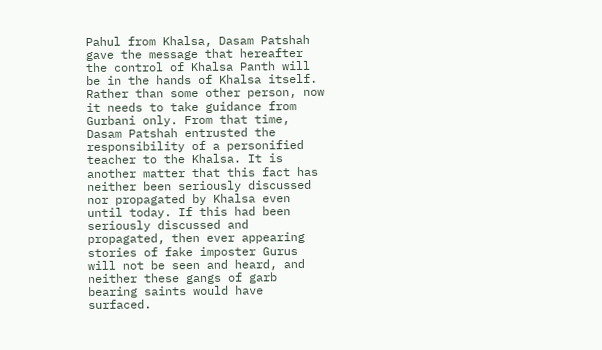Pahul from Khalsa, Dasam Patshah gave the message that hereafter the control of Khalsa Panth will be in the hands of Khalsa itself. Rather than some other person, now it needs to take guidance from Gurbani only. From that time, Dasam Patshah entrusted the responsibility of a personified teacher to the Khalsa. It is another matter that this fact has neither been seriously discussed nor propagated by Khalsa even until today. If this had been seriously discussed and propagated, then ever appearing stories of fake imposter Gurus will not be seen and heard, and neither these gangs of garb bearing saints would have surfaced.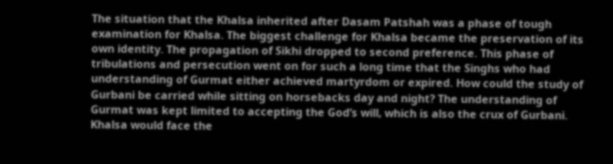The situation that the Khalsa inherited after Dasam Patshah was a phase of tough examination for Khalsa. The biggest challenge for Khalsa became the preservation of its own identity. The propagation of Sikhi dropped to second preference. This phase of tribulations and persecution went on for such a long time that the Singhs who had understanding of Gurmat either achieved martyrdom or expired. How could the study of Gurbani be carried while sitting on horsebacks day and night? The understanding of Gurmat was kept limited to accepting the God’s will, which is also the crux of Gurbani. Khalsa would face the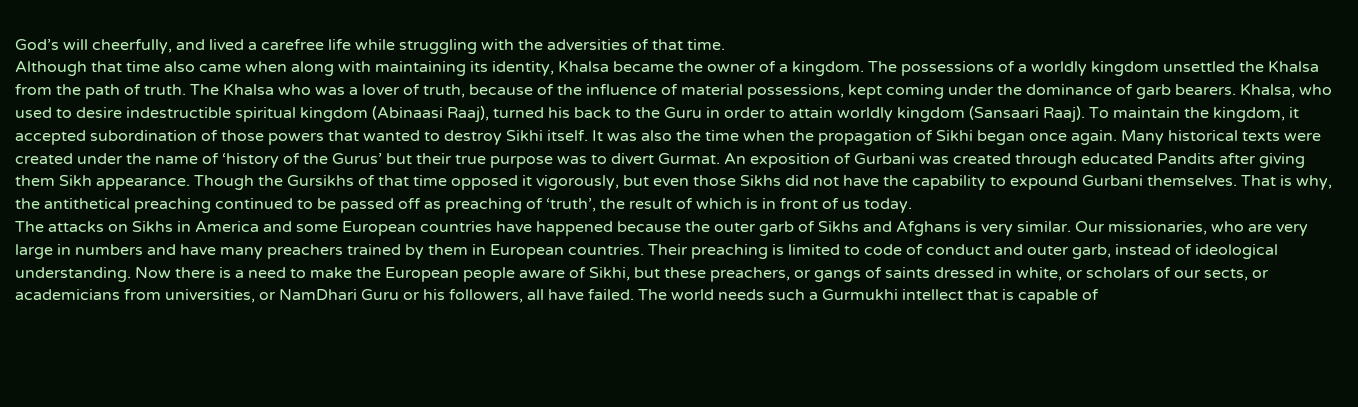God’s will cheerfully, and lived a carefree life while struggling with the adversities of that time.
Although that time also came when along with maintaining its identity, Khalsa became the owner of a kingdom. The possessions of a worldly kingdom unsettled the Khalsa from the path of truth. The Khalsa who was a lover of truth, because of the influence of material possessions, kept coming under the dominance of garb bearers. Khalsa, who used to desire indestructible spiritual kingdom (Abinaasi Raaj), turned his back to the Guru in order to attain worldly kingdom (Sansaari Raaj). To maintain the kingdom, it accepted subordination of those powers that wanted to destroy Sikhi itself. It was also the time when the propagation of Sikhi began once again. Many historical texts were created under the name of ‘history of the Gurus’ but their true purpose was to divert Gurmat. An exposition of Gurbani was created through educated Pandits after giving them Sikh appearance. Though the Gursikhs of that time opposed it vigorously, but even those Sikhs did not have the capability to expound Gurbani themselves. That is why, the antithetical preaching continued to be passed off as preaching of ‘truth’, the result of which is in front of us today.
The attacks on Sikhs in America and some European countries have happened because the outer garb of Sikhs and Afghans is very similar. Our missionaries, who are very large in numbers and have many preachers trained by them in European countries. Their preaching is limited to code of conduct and outer garb, instead of ideological understanding. Now there is a need to make the European people aware of Sikhi, but these preachers, or gangs of saints dressed in white, or scholars of our sects, or academicians from universities, or NamDhari Guru or his followers, all have failed. The world needs such a Gurmukhi intellect that is capable of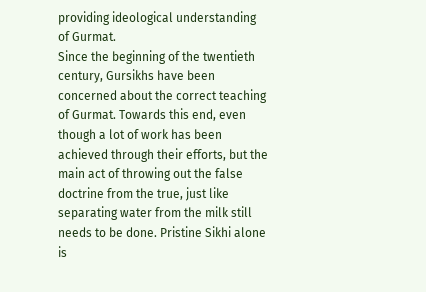providing ideological understanding of Gurmat.
Since the beginning of the twentieth century, Gursikhs have been concerned about the correct teaching of Gurmat. Towards this end, even though a lot of work has been achieved through their efforts, but the main act of throwing out the false doctrine from the true, just like separating water from the milk still needs to be done. Pristine Sikhi alone is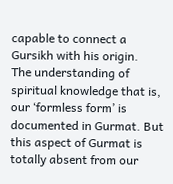capable to connect a Gursikh with his origin.
The understanding of spiritual knowledge that is, our ‘formless form’ is documented in Gurmat. But this aspect of Gurmat is totally absent from our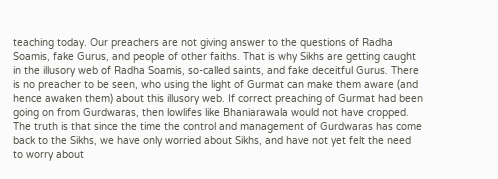teaching today. Our preachers are not giving answer to the questions of Radha Soamis, fake Gurus, and people of other faiths. That is why Sikhs are getting caught in the illusory web of Radha Soamis, so-called saints, and fake deceitful Gurus. There is no preacher to be seen, who using the light of Gurmat can make them aware (and hence awaken them) about this illusory web. If correct preaching of Gurmat had been going on from Gurdwaras, then lowlifes like Bhaniarawala would not have cropped.
The truth is that since the time the control and management of Gurdwaras has come back to the Sikhs, we have only worried about Sikhs, and have not yet felt the need to worry about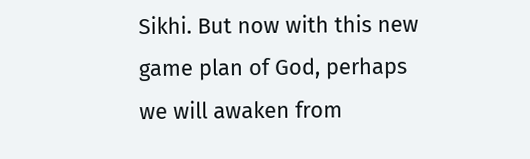Sikhi. But now with this new game plan of God, perhaps we will awaken from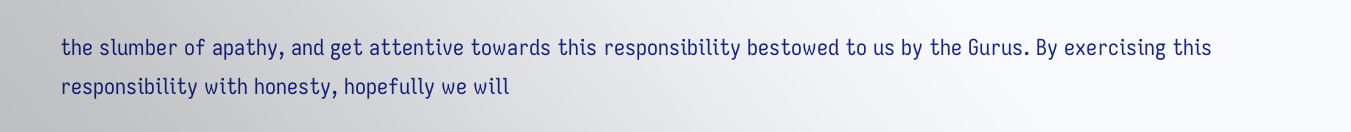the slumber of apathy, and get attentive towards this responsibility bestowed to us by the Gurus. By exercising this responsibility with honesty, hopefully we will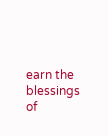earn the blessings of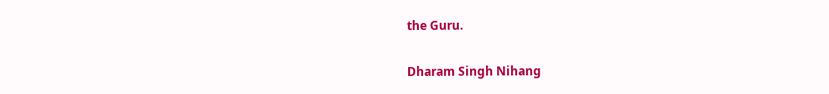the Guru.

Dharam Singh Nihang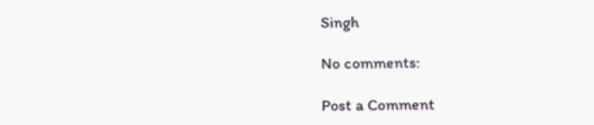Singh

No comments:

Post a Comment